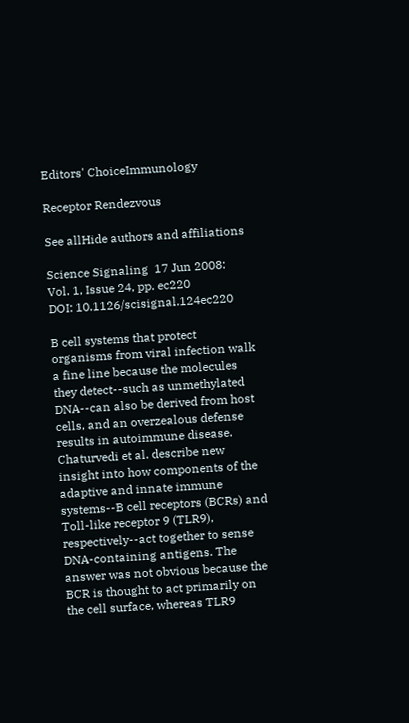Editors' ChoiceImmunology

Receptor Rendezvous

See allHide authors and affiliations

Science Signaling  17 Jun 2008:
Vol. 1, Issue 24, pp. ec220
DOI: 10.1126/scisignal.124ec220

B cell systems that protect organisms from viral infection walk a fine line because the molecules they detect--such as unmethylated DNA--can also be derived from host cells, and an overzealous defense results in autoimmune disease. Chaturvedi et al. describe new insight into how components of the adaptive and innate immune systems--B cell receptors (BCRs) and Toll-like receptor 9 (TLR9), respectively--act together to sense DNA-containing antigens. The answer was not obvious because the BCR is thought to act primarily on the cell surface, whereas TLR9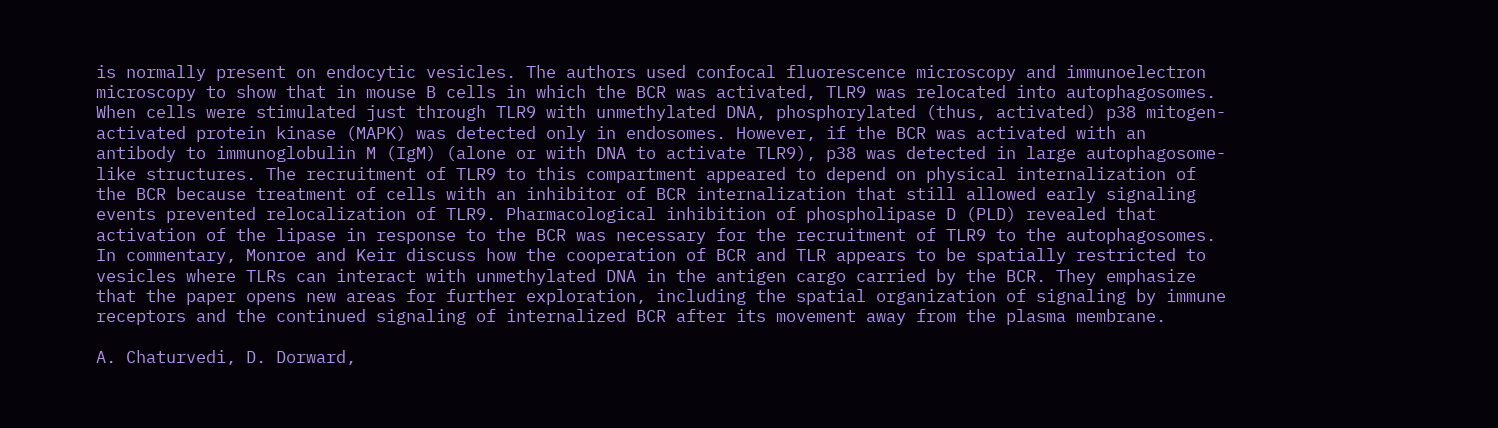is normally present on endocytic vesicles. The authors used confocal fluorescence microscopy and immunoelectron microscopy to show that in mouse B cells in which the BCR was activated, TLR9 was relocated into autophagosomes. When cells were stimulated just through TLR9 with unmethylated DNA, phosphorylated (thus, activated) p38 mitogen-activated protein kinase (MAPK) was detected only in endosomes. However, if the BCR was activated with an antibody to immunoglobulin M (IgM) (alone or with DNA to activate TLR9), p38 was detected in large autophagosome-like structures. The recruitment of TLR9 to this compartment appeared to depend on physical internalization of the BCR because treatment of cells with an inhibitor of BCR internalization that still allowed early signaling events prevented relocalization of TLR9. Pharmacological inhibition of phospholipase D (PLD) revealed that activation of the lipase in response to the BCR was necessary for the recruitment of TLR9 to the autophagosomes. In commentary, Monroe and Keir discuss how the cooperation of BCR and TLR appears to be spatially restricted to vesicles where TLRs can interact with unmethylated DNA in the antigen cargo carried by the BCR. They emphasize that the paper opens new areas for further exploration, including the spatial organization of signaling by immune receptors and the continued signaling of internalized BCR after its movement away from the plasma membrane.

A. Chaturvedi, D. Dorward,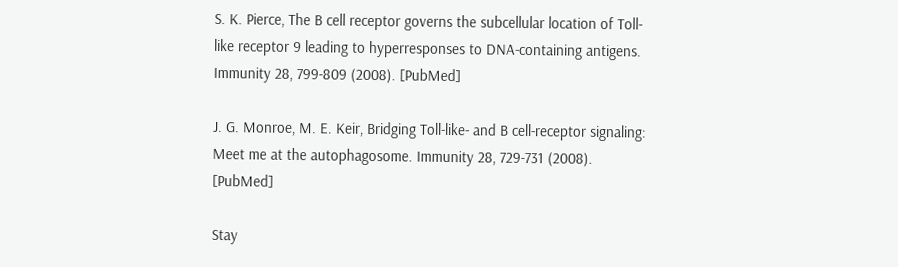S. K. Pierce, The B cell receptor governs the subcellular location of Toll-like receptor 9 leading to hyperresponses to DNA-containing antigens. Immunity 28, 799-809 (2008). [PubMed]

J. G. Monroe, M. E. Keir, Bridging Toll-like- and B cell-receptor signaling: Meet me at the autophagosome. Immunity 28, 729-731 (2008). [PubMed]

Stay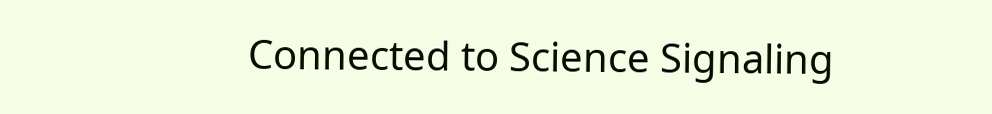Connected to Science Signaling